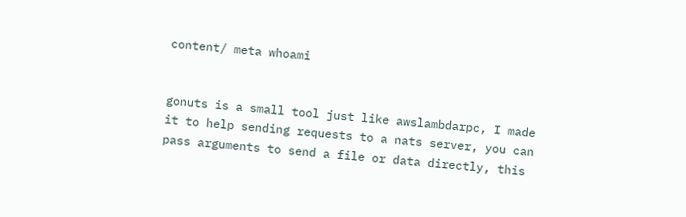content/ meta whoami


gonuts is a small tool just like awslambdarpc, I made it to help sending requests to a nats server, you can pass arguments to send a file or data directly, this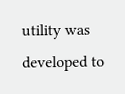utility was developed to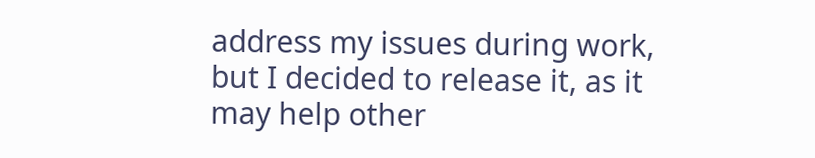address my issues during work, but I decided to release it, as it may help other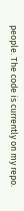people. The code is currently on my repo.